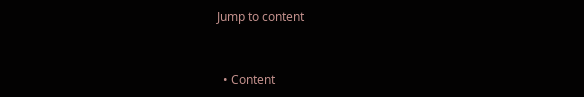Jump to content


  • Content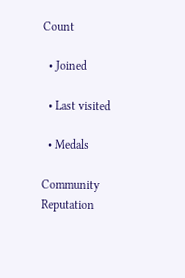Count

  • Joined

  • Last visited

  • Medals

Community Reputation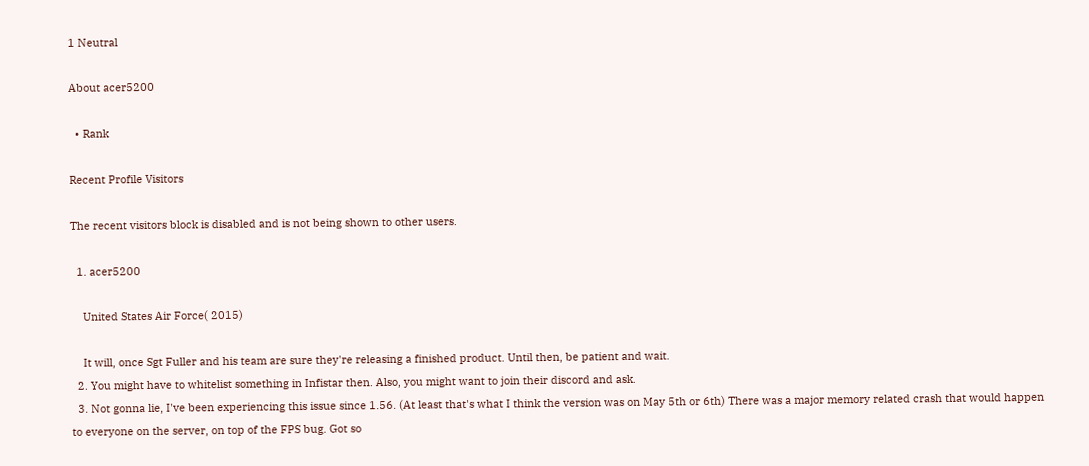1 Neutral

About acer5200

  • Rank

Recent Profile Visitors

The recent visitors block is disabled and is not being shown to other users.

  1. acer5200

    United States Air Force( 2015)

    It will, once Sgt Fuller and his team are sure they're releasing a finished product. Until then, be patient and wait.
  2. You might have to whitelist something in Infistar then. Also, you might want to join their discord and ask.
  3. Not gonna lie, I've been experiencing this issue since 1.56. (At least that's what I think the version was on May 5th or 6th) There was a major memory related crash that would happen to everyone on the server, on top of the FPS bug. Got so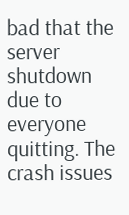bad that the server shutdown due to everyone quitting. The crash issues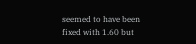seemed to have been fixed with 1.60 but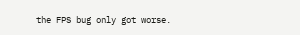the FPS bug only got worse.